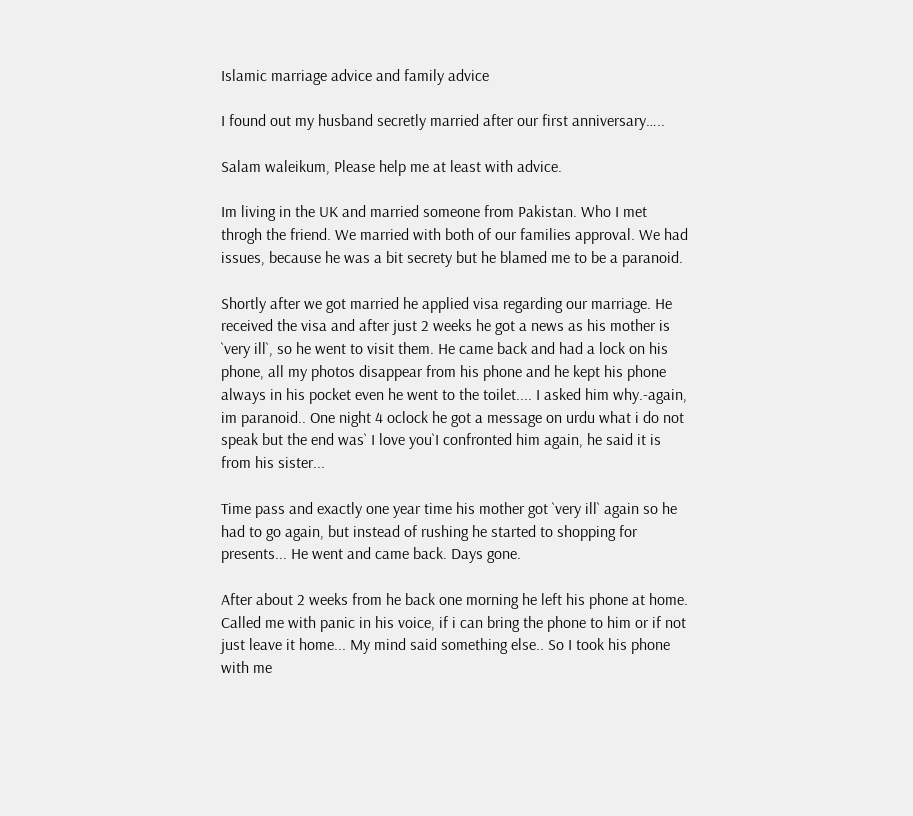Islamic marriage advice and family advice

I found out my husband secretly married after our first anniversary…..

Salam waleikum, Please help me at least with advice.

Im living in the UK and married someone from Pakistan. Who I met throgh the friend. We married with both of our families approval. We had issues, because he was a bit secrety but he blamed me to be a paranoid.

Shortly after we got married he applied visa regarding our marriage. He received the visa and after just 2 weeks he got a news as his mother is `very ill`, so he went to visit them. He came back and had a lock on his phone, all my photos disappear from his phone and he kept his phone always in his pocket even he went to the toilet.... I asked him why.-again, im paranoid.. One night 4 oclock he got a message on urdu what i do not speak but the end was` I love you`I confronted him again, he said it is from his sister...

Time pass and exactly one year time his mother got `very ill` again so he had to go again, but instead of rushing he started to shopping for presents... He went and came back. Days gone.

After about 2 weeks from he back one morning he left his phone at home. Called me with panic in his voice, if i can bring the phone to him or if not just leave it home... My mind said something else.. So I took his phone with me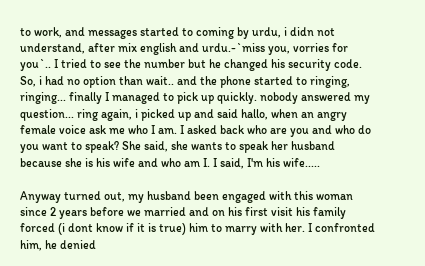to work, and messages started to coming by urdu, i didn not understand, after mix english and urdu.-`miss you, vorries for you`.. I tried to see the number but he changed his security code. So, i had no option than wait.. and the phone started to ringing, ringing... finally I managed to pick up quickly. nobody answered my question... ring again, i picked up and said hallo, when an angry female voice ask me who I am. I asked back who are you and who do you want to speak? She said, she wants to speak her husband because she is his wife and who am I. I said, I'm his wife.....

Anyway turned out, my husband been engaged with this woman since 2 years before we married and on his first visit his family forced (i dont know if it is true) him to marry with her. I confronted him, he denied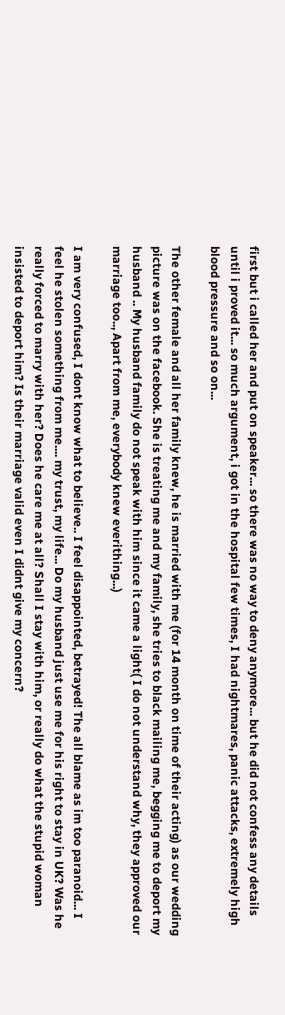first but i called her and put on speaker... so there was no way to deny anymore... but he did not confess any details until i proved it... so much argument, i got in the hospital few times, I had nightmares, panic attacks, extremely high blood pressure and so on...

The other female and all her family knew, he is married with me (for 14 month on time of their acting) as our wedding picture was on the facebook. She is treating me and my family, she tries to black mailing me, begging me to deport my husband .. My husband family do not speak with him since it came a light( I do not understand why, they approved our marriage too.., Apart from me, everybody knew everithing...)

I am very confused, I dont know what to believe.. I feel disappointed, betrayed! The all blame as im too paranoid... I feel he stolen something from me.... my trust, my life... Do my husband just use me for his right to stay in UK? Was he really forced to marry with her? Does he care me at all? Shall I stay with him, or really do what the stupid woman insisted to deport him? Is their marriage valid even I didnt give my concern?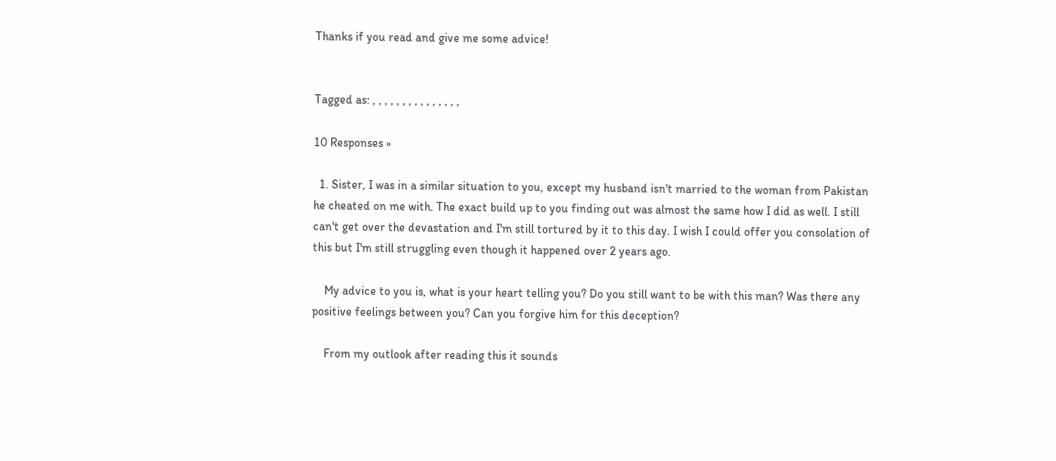Thanks if you read and give me some advice!


Tagged as: , , , , , , , , , , , , , , ,

10 Responses »

  1. Sister, I was in a similar situation to you, except my husband isn't married to the woman from Pakistan he cheated on me with. The exact build up to you finding out was almost the same how I did as well. I still can't get over the devastation and I'm still tortured by it to this day. I wish I could offer you consolation of this but I'm still struggling even though it happened over 2 years ago.

    My advice to you is, what is your heart telling you? Do you still want to be with this man? Was there any positive feelings between you? Can you forgive him for this deception?

    From my outlook after reading this it sounds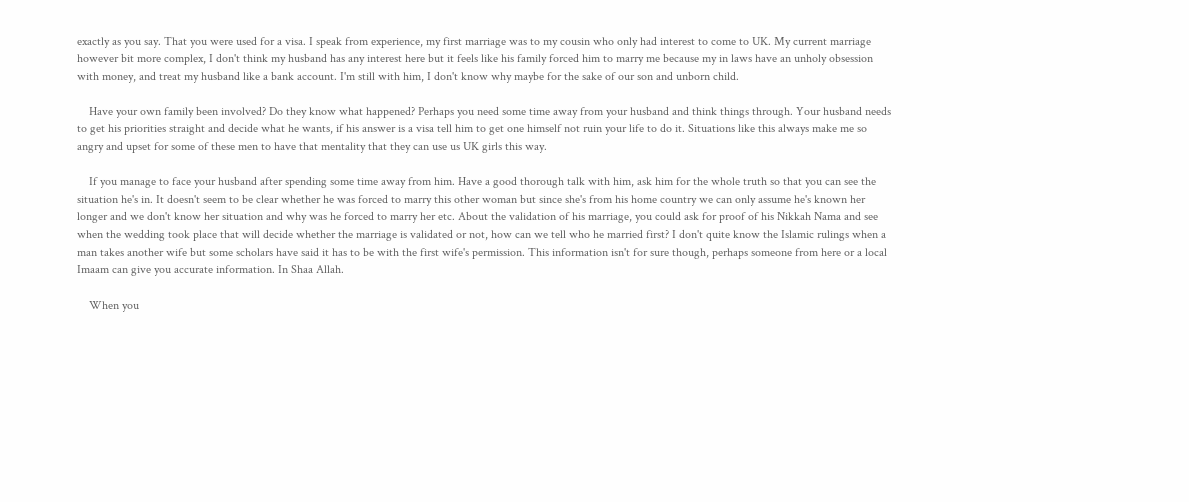exactly as you say. That you were used for a visa. I speak from experience, my first marriage was to my cousin who only had interest to come to UK. My current marriage however bit more complex, I don't think my husband has any interest here but it feels like his family forced him to marry me because my in laws have an unholy obsession with money, and treat my husband like a bank account. I'm still with him, I don't know why maybe for the sake of our son and unborn child.

    Have your own family been involved? Do they know what happened? Perhaps you need some time away from your husband and think things through. Your husband needs to get his priorities straight and decide what he wants, if his answer is a visa tell him to get one himself not ruin your life to do it. Situations like this always make me so angry and upset for some of these men to have that mentality that they can use us UK girls this way.

    If you manage to face your husband after spending some time away from him. Have a good thorough talk with him, ask him for the whole truth so that you can see the situation he's in. It doesn't seem to be clear whether he was forced to marry this other woman but since she's from his home country we can only assume he's known her longer and we don't know her situation and why was he forced to marry her etc. About the validation of his marriage, you could ask for proof of his Nikkah Nama and see when the wedding took place that will decide whether the marriage is validated or not, how can we tell who he married first? I don't quite know the Islamic rulings when a man takes another wife but some scholars have said it has to be with the first wife's permission. This information isn't for sure though, perhaps someone from here or a local Imaam can give you accurate information. In Shaa Allah.

    When you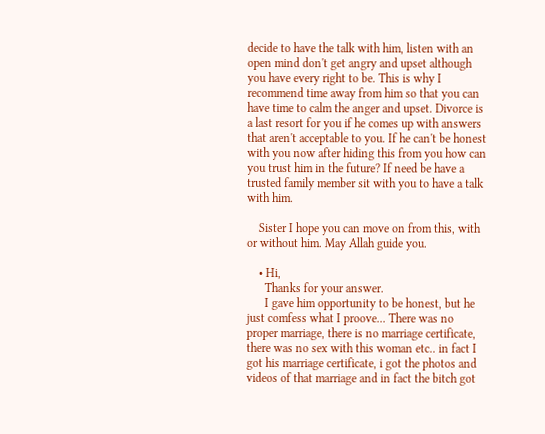decide to have the talk with him, listen with an open mind don't get angry and upset although you have every right to be. This is why I recommend time away from him so that you can have time to calm the anger and upset. Divorce is a last resort for you if he comes up with answers that aren't acceptable to you. If he can't be honest with you now after hiding this from you how can you trust him in the future? If need be have a trusted family member sit with you to have a talk with him.

    Sister I hope you can move on from this, with or without him. May Allah guide you.

    • Hi,
      Thanks for your answer.
      I gave him opportunity to be honest, but he just comfess what I proove... There was no proper marriage, there is no marriage certificate, there was no sex with this woman etc.. in fact I got his marriage certificate, i got the photos and videos of that marriage and in fact the bitch got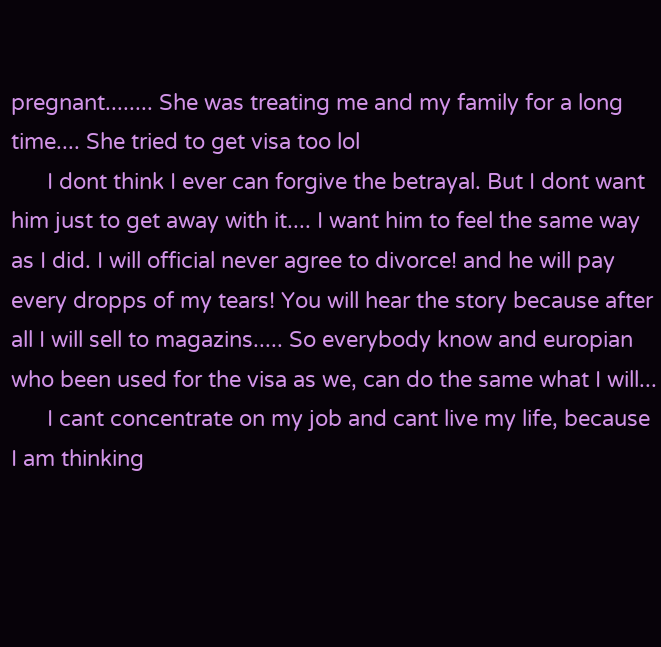pregnant........ She was treating me and my family for a long time.... She tried to get visa too lol
      I dont think I ever can forgive the betrayal. But I dont want him just to get away with it.... I want him to feel the same way as I did. I will official never agree to divorce! and he will pay every dropps of my tears! You will hear the story because after all I will sell to magazins..... So everybody know and europian who been used for the visa as we, can do the same what I will...
      I cant concentrate on my job and cant live my life, because I am thinking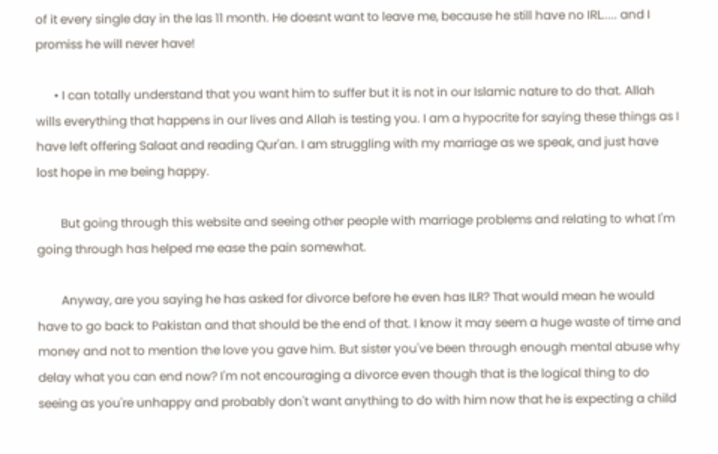of it every single day in the las 11 month. He doesnt want to leave me, because he still have no IRL..... and I promiss he will never have!

      • I can totally understand that you want him to suffer but it is not in our Islamic nature to do that. Allah wills everything that happens in our lives and Allah is testing you. I am a hypocrite for saying these things as I have left offering Salaat and reading Qur'an. I am struggling with my marriage as we speak, and just have lost hope in me being happy.

        But going through this website and seeing other people with marriage problems and relating to what I'm going through has helped me ease the pain somewhat.

        Anyway, are you saying he has asked for divorce before he even has ILR? That would mean he would have to go back to Pakistan and that should be the end of that. I know it may seem a huge waste of time and money and not to mention the love you gave him. But sister you've been through enough mental abuse why delay what you can end now? I'm not encouraging a divorce even though that is the logical thing to do seeing as you're unhappy and probably don't want anything to do with him now that he is expecting a child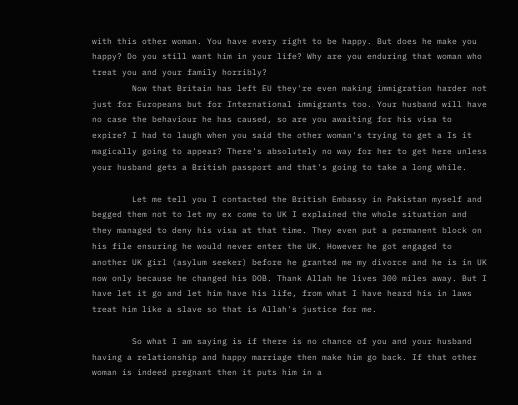with this other woman. You have every right to be happy. But does he make you happy? Do you still want him in your life? Why are you enduring that woman who treat you and your family horribly?
        Now that Britain has left EU they're even making immigration harder not just for Europeans but for International immigrants too. Your husband will have no case the behaviour he has caused, so are you awaiting for his visa to expire? I had to laugh when you said the other woman's trying to get a Is it magically going to appear? There's absolutely no way for her to get here unless your husband gets a British passport and that's going to take a long while.

        Let me tell you I contacted the British Embassy in Pakistan myself and begged them not to let my ex come to UK I explained the whole situation and they managed to deny his visa at that time. They even put a permanent block on his file ensuring he would never enter the UK. However he got engaged to another UK girl (asylum seeker) before he granted me my divorce and he is in UK now only because he changed his DOB. Thank Allah he lives 300 miles away. But I have let it go and let him have his life, from what I have heard his in laws treat him like a slave so that is Allah's justice for me.

        So what I am saying is if there is no chance of you and your husband having a relationship and happy marriage then make him go back. If that other woman is indeed pregnant then it puts him in a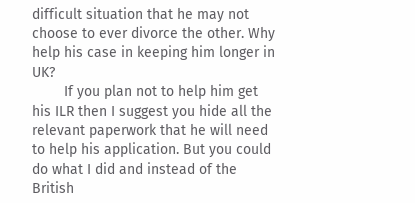difficult situation that he may not choose to ever divorce the other. Why help his case in keeping him longer in UK?
        If you plan not to help him get his ILR then I suggest you hide all the relevant paperwork that he will need to help his application. But you could do what I did and instead of the British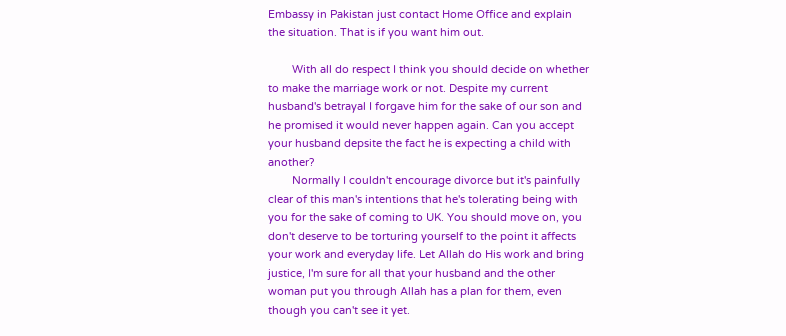Embassy in Pakistan just contact Home Office and explain the situation. That is if you want him out.

        With all do respect I think you should decide on whether to make the marriage work or not. Despite my current husband's betrayal I forgave him for the sake of our son and he promised it would never happen again. Can you accept your husband depsite the fact he is expecting a child with another?
        Normally I couldn't encourage divorce but it's painfully clear of this man's intentions that he's tolerating being with you for the sake of coming to UK. You should move on, you don't deserve to be torturing yourself to the point it affects your work and everyday life. Let Allah do His work and bring justice, I'm sure for all that your husband and the other woman put you through Allah has a plan for them, even though you can't see it yet.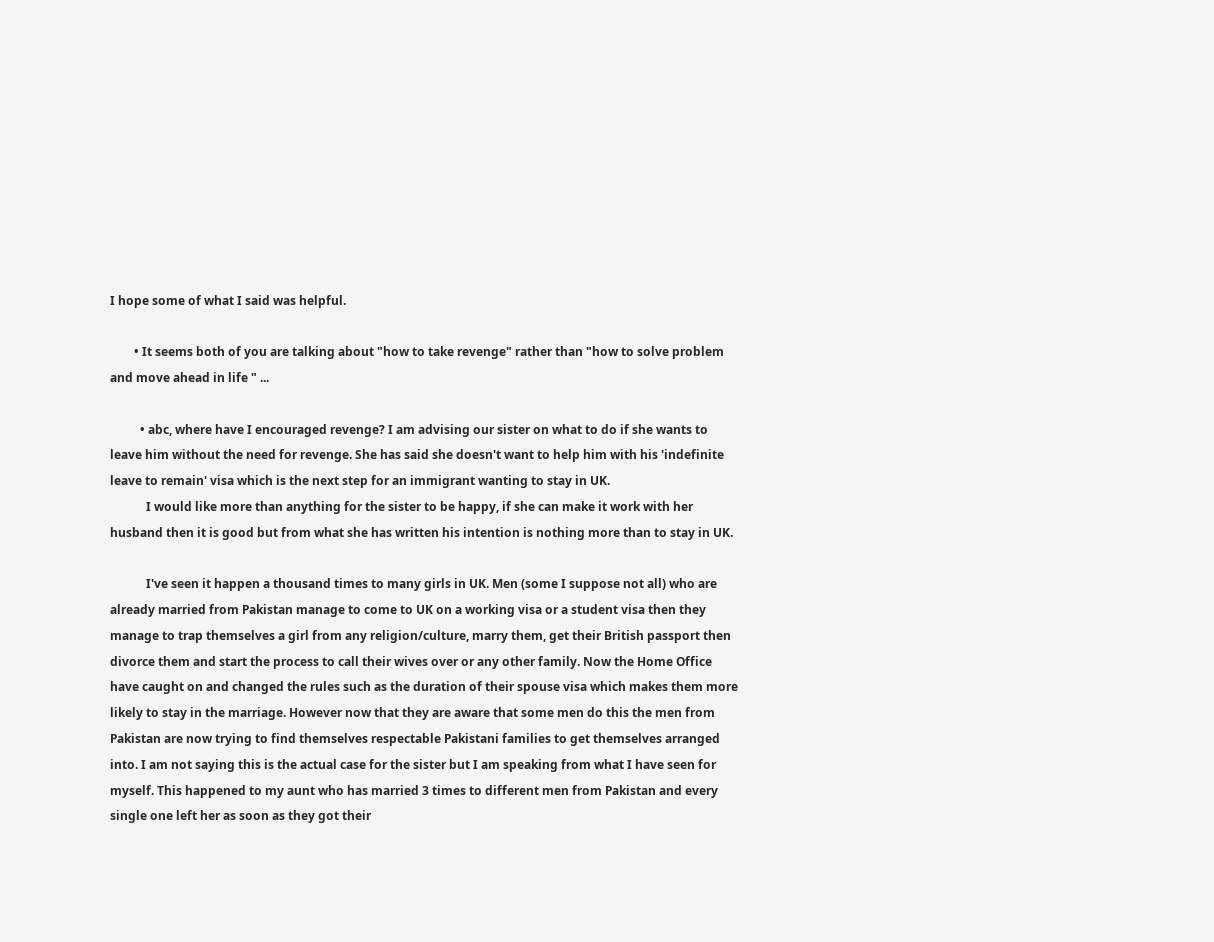I hope some of what I said was helpful.

        • It seems both of you are talking about "how to take revenge" rather than "how to solve problem and move ahead in life " ...

          • abc, where have I encouraged revenge? I am advising our sister on what to do if she wants to leave him without the need for revenge. She has said she doesn't want to help him with his 'indefinite leave to remain' visa which is the next step for an immigrant wanting to stay in UK.
            I would like more than anything for the sister to be happy, if she can make it work with her husband then it is good but from what she has written his intention is nothing more than to stay in UK.

            I've seen it happen a thousand times to many girls in UK. Men (some I suppose not all) who are already married from Pakistan manage to come to UK on a working visa or a student visa then they manage to trap themselves a girl from any religion/culture, marry them, get their British passport then divorce them and start the process to call their wives over or any other family. Now the Home Office have caught on and changed the rules such as the duration of their spouse visa which makes them more likely to stay in the marriage. However now that they are aware that some men do this the men from Pakistan are now trying to find themselves respectable Pakistani families to get themselves arranged into. I am not saying this is the actual case for the sister but I am speaking from what I have seen for myself. This happened to my aunt who has married 3 times to different men from Pakistan and every single one left her as soon as they got their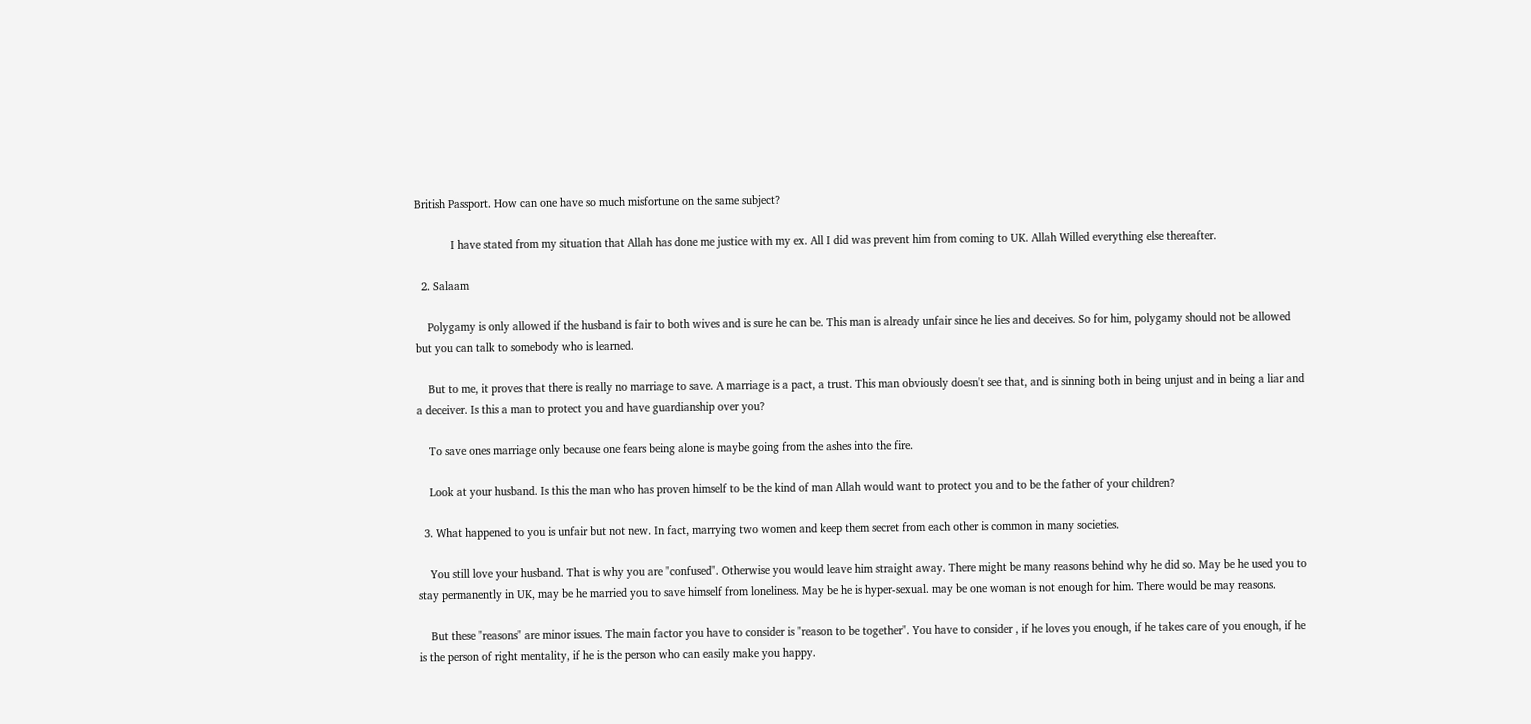British Passport. How can one have so much misfortune on the same subject?

            I have stated from my situation that Allah has done me justice with my ex. All I did was prevent him from coming to UK. Allah Willed everything else thereafter.

  2. Salaam

    Polygamy is only allowed if the husband is fair to both wives and is sure he can be. This man is already unfair since he lies and deceives. So for him, polygamy should not be allowed but you can talk to somebody who is learned.

    But to me, it proves that there is really no marriage to save. A marriage is a pact, a trust. This man obviously doesn't see that, and is sinning both in being unjust and in being a liar and a deceiver. Is this a man to protect you and have guardianship over you?

    To save ones marriage only because one fears being alone is maybe going from the ashes into the fire.

    Look at your husband. Is this the man who has proven himself to be the kind of man Allah would want to protect you and to be the father of your children?

  3. What happened to you is unfair but not new. In fact, marrying two women and keep them secret from each other is common in many societies.

    You still love your husband. That is why you are "confused". Otherwise you would leave him straight away. There might be many reasons behind why he did so. May be he used you to stay permanently in UK, may be he married you to save himself from loneliness. May be he is hyper-sexual. may be one woman is not enough for him. There would be may reasons.

    But these "reasons" are minor issues. The main factor you have to consider is "reason to be together". You have to consider , if he loves you enough, if he takes care of you enough, if he is the person of right mentality, if he is the person who can easily make you happy.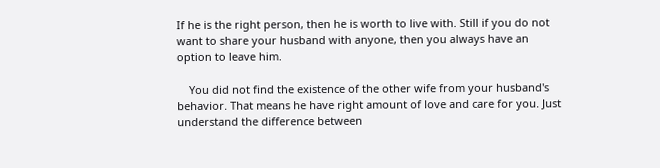If he is the right person, then he is worth to live with. Still if you do not want to share your husband with anyone, then you always have an option to leave him.

    You did not find the existence of the other wife from your husband's behavior. That means he have right amount of love and care for you. Just understand the difference between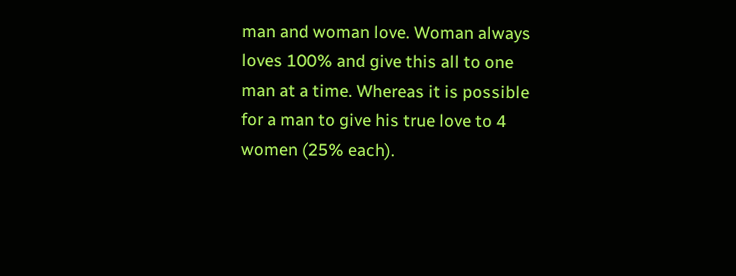man and woman love. Woman always loves 100% and give this all to one man at a time. Whereas it is possible for a man to give his true love to 4 women (25% each).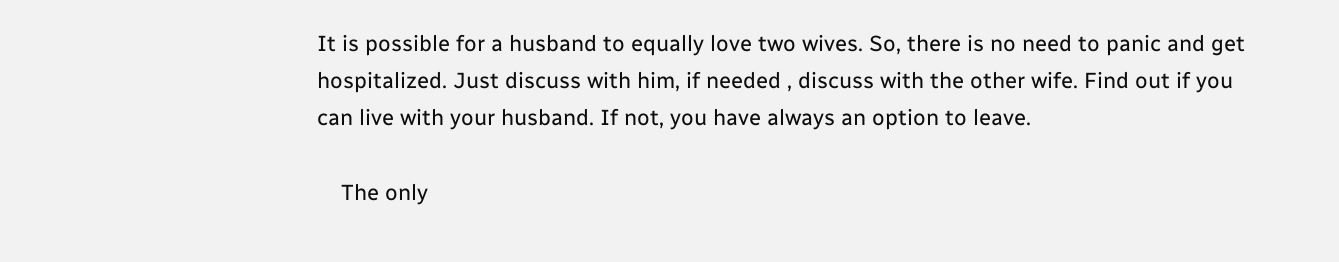It is possible for a husband to equally love two wives. So, there is no need to panic and get hospitalized. Just discuss with him, if needed , discuss with the other wife. Find out if you can live with your husband. If not, you have always an option to leave.

    The only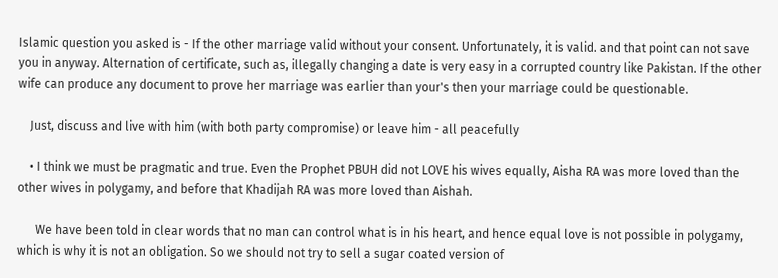Islamic question you asked is - If the other marriage valid without your consent. Unfortunately, it is valid. and that point can not save you in anyway. Alternation of certificate, such as, illegally changing a date is very easy in a corrupted country like Pakistan. If the other wife can produce any document to prove her marriage was earlier than your's then your marriage could be questionable.

    Just, discuss and live with him (with both party compromise) or leave him - all peacefully

    • I think we must be pragmatic and true. Even the Prophet PBUH did not LOVE his wives equally, Aisha RA was more loved than the other wives in polygamy, and before that Khadijah RA was more loved than Aishah.

      We have been told in clear words that no man can control what is in his heart, and hence equal love is not possible in polygamy, which is why it is not an obligation. So we should not try to sell a sugar coated version of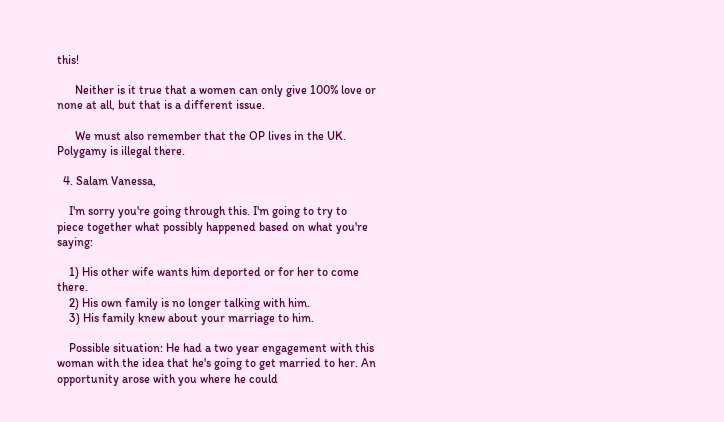this!

      Neither is it true that a women can only give 100% love or none at all, but that is a different issue.

      We must also remember that the OP lives in the UK. Polygamy is illegal there.

  4. Salam Vanessa,

    I'm sorry you're going through this. I'm going to try to piece together what possibly happened based on what you're saying:

    1) His other wife wants him deported or for her to come there.
    2) His own family is no longer talking with him.
    3) His family knew about your marriage to him.

    Possible situation: He had a two year engagement with this woman with the idea that he's going to get married to her. An opportunity arose with you where he could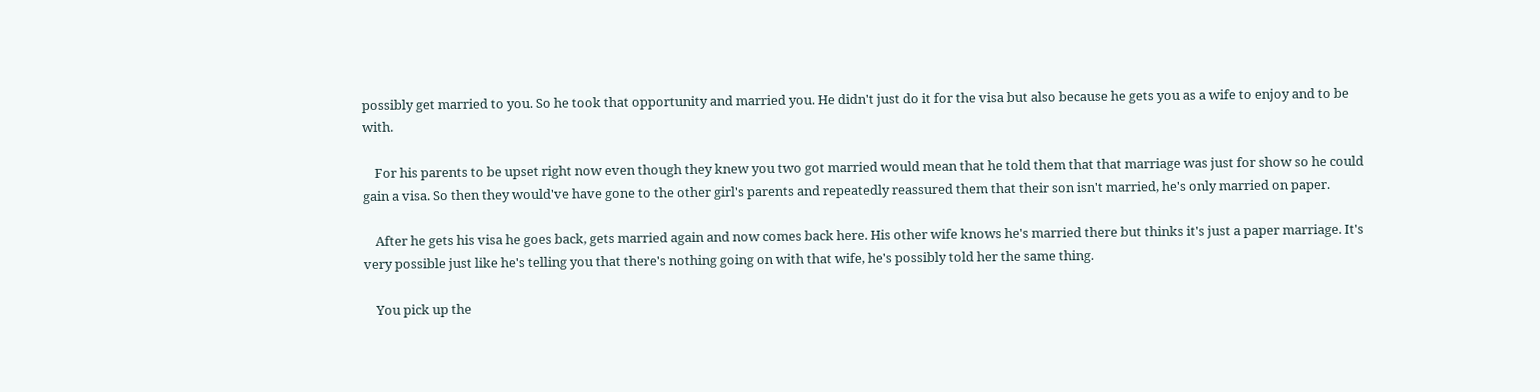possibly get married to you. So he took that opportunity and married you. He didn't just do it for the visa but also because he gets you as a wife to enjoy and to be with.

    For his parents to be upset right now even though they knew you two got married would mean that he told them that that marriage was just for show so he could gain a visa. So then they would've have gone to the other girl's parents and repeatedly reassured them that their son isn't married, he's only married on paper.

    After he gets his visa he goes back, gets married again and now comes back here. His other wife knows he's married there but thinks it's just a paper marriage. It's very possible just like he's telling you that there's nothing going on with that wife, he's possibly told her the same thing.

    You pick up the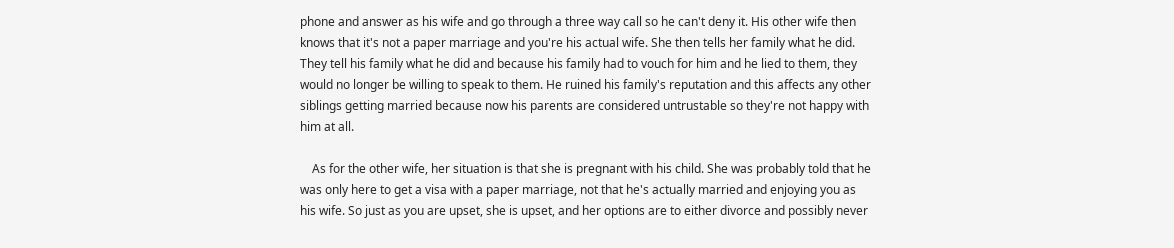phone and answer as his wife and go through a three way call so he can't deny it. His other wife then knows that it's not a paper marriage and you're his actual wife. She then tells her family what he did. They tell his family what he did and because his family had to vouch for him and he lied to them, they would no longer be willing to speak to them. He ruined his family's reputation and this affects any other siblings getting married because now his parents are considered untrustable so they're not happy with him at all.

    As for the other wife, her situation is that she is pregnant with his child. She was probably told that he was only here to get a visa with a paper marriage, not that he's actually married and enjoying you as his wife. So just as you are upset, she is upset, and her options are to either divorce and possibly never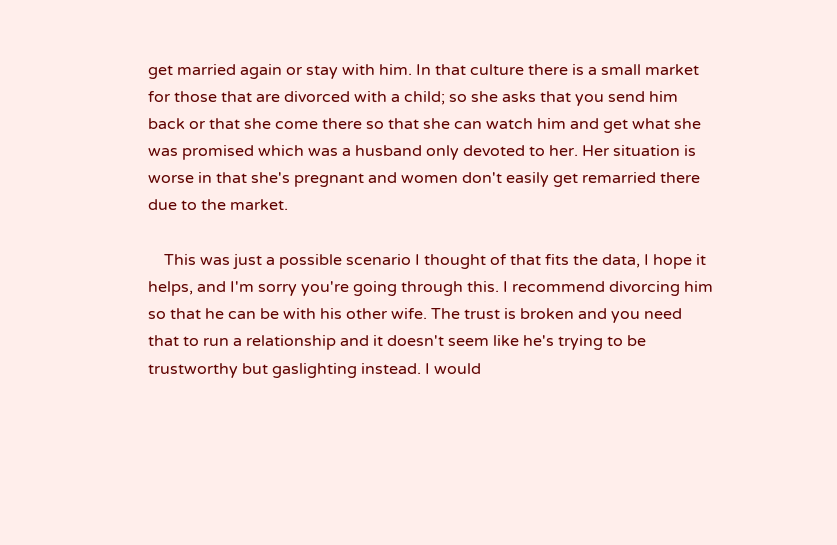get married again or stay with him. In that culture there is a small market for those that are divorced with a child; so she asks that you send him back or that she come there so that she can watch him and get what she was promised which was a husband only devoted to her. Her situation is worse in that she's pregnant and women don't easily get remarried there due to the market.

    This was just a possible scenario I thought of that fits the data, I hope it helps, and I'm sorry you're going through this. I recommend divorcing him so that he can be with his other wife. The trust is broken and you need that to run a relationship and it doesn't seem like he's trying to be trustworthy but gaslighting instead. I would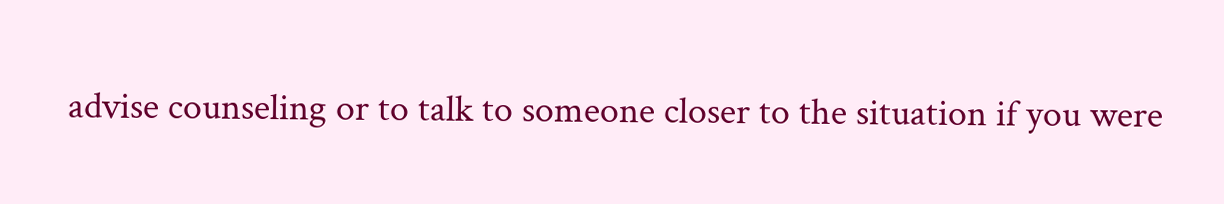advise counseling or to talk to someone closer to the situation if you were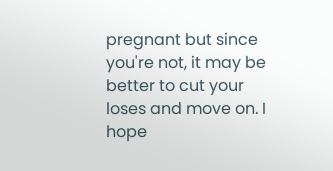pregnant but since you're not, it may be better to cut your loses and move on. I hope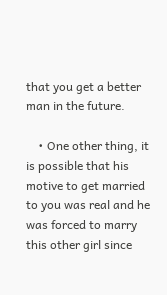that you get a better man in the future.

    • One other thing, it is possible that his motive to get married to you was real and he was forced to marry this other girl since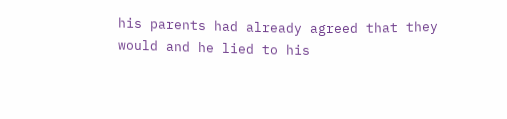his parents had already agreed that they would and he lied to his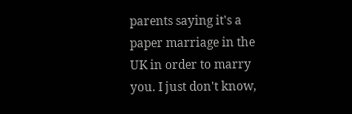parents saying it's a paper marriage in the UK in order to marry you. I just don't know,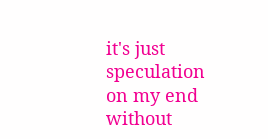it's just speculation on my end without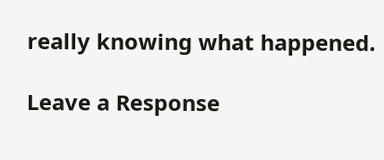really knowing what happened.

Leave a Response